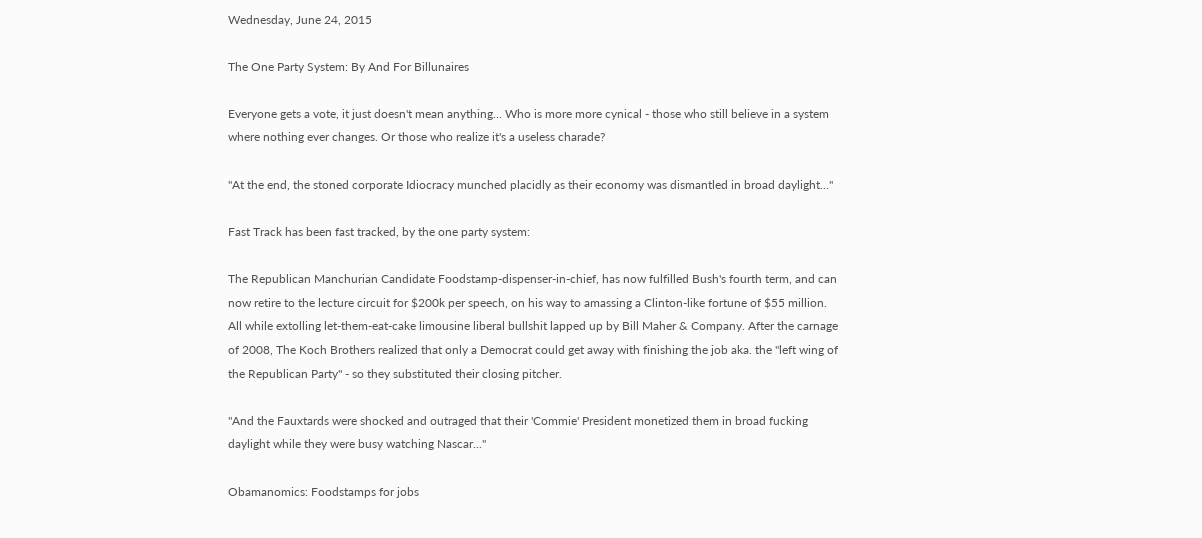Wednesday, June 24, 2015

The One Party System: By And For Billunaires

Everyone gets a vote, it just doesn't mean anything... Who is more more cynical - those who still believe in a system where nothing ever changes. Or those who realize it's a useless charade?

"At the end, the stoned corporate Idiocracy munched placidly as their economy was dismantled in broad daylight..."

Fast Track has been fast tracked, by the one party system:

The Republican Manchurian Candidate Foodstamp-dispenser-in-chief, has now fulfilled Bush's fourth term, and can now retire to the lecture circuit for $200k per speech, on his way to amassing a Clinton-like fortune of $55 million. All while extolling let-them-eat-cake limousine liberal bullshit lapped up by Bill Maher & Company. After the carnage of 2008, The Koch Brothers realized that only a Democrat could get away with finishing the job aka. the "left wing of the Republican Party" - so they substituted their closing pitcher.

"And the Fauxtards were shocked and outraged that their 'Commie' President monetized them in broad fucking daylight while they were busy watching Nascar..."

Obamanomics: Foodstamps for jobs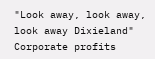"Look away, look away, look away Dixieland"
Corporate profits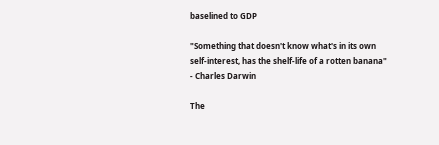baselined to GDP

"Something that doesn't know what's in its own self-interest, has the shelf-life of a rotten banana"
- Charles Darwin

The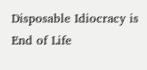Disposable Idiocracy is End of Life